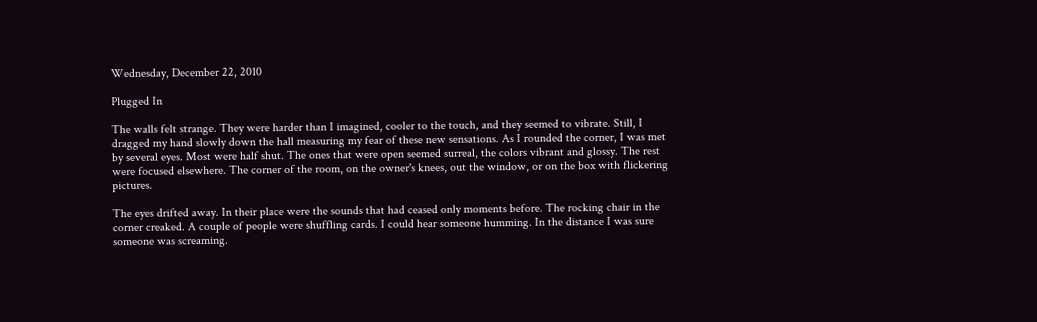Wednesday, December 22, 2010

Plugged In

The walls felt strange. They were harder than I imagined, cooler to the touch, and they seemed to vibrate. Still, I dragged my hand slowly down the hall measuring my fear of these new sensations. As I rounded the corner, I was met by several eyes. Most were half shut. The ones that were open seemed surreal, the colors vibrant and glossy. The rest were focused elsewhere. The corner of the room, on the owner's knees, out the window, or on the box with flickering pictures.

The eyes drifted away. In their place were the sounds that had ceased only moments before. The rocking chair in the corner creaked. A couple of people were shuffling cards. I could hear someone humming. In the distance I was sure someone was screaming.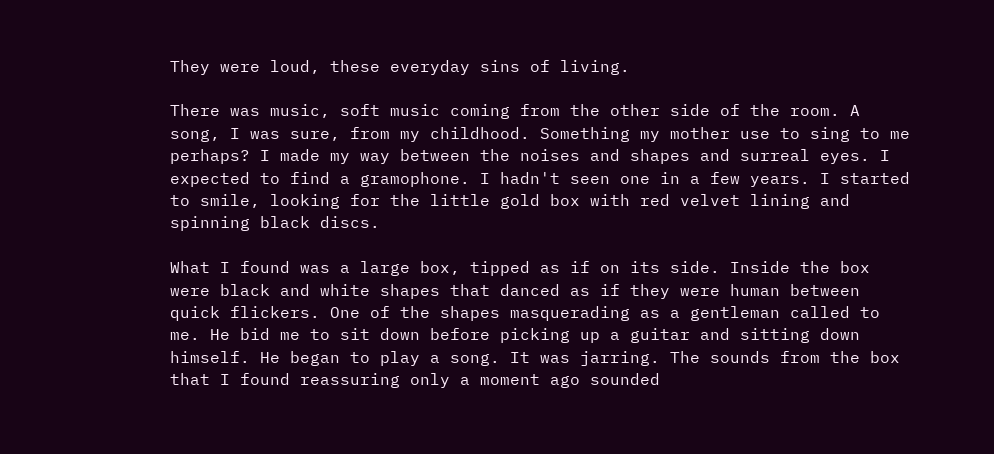They were loud, these everyday sins of living.

There was music, soft music coming from the other side of the room. A song, I was sure, from my childhood. Something my mother use to sing to me perhaps? I made my way between the noises and shapes and surreal eyes. I expected to find a gramophone. I hadn't seen one in a few years. I started to smile, looking for the little gold box with red velvet lining and spinning black discs.

What I found was a large box, tipped as if on its side. Inside the box were black and white shapes that danced as if they were human between quick flickers. One of the shapes masquerading as a gentleman called to me. He bid me to sit down before picking up a guitar and sitting down himself. He began to play a song. It was jarring. The sounds from the box that I found reassuring only a moment ago sounded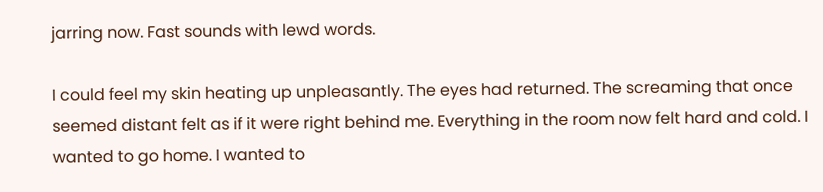jarring now. Fast sounds with lewd words.

I could feel my skin heating up unpleasantly. The eyes had returned. The screaming that once seemed distant felt as if it were right behind me. Everything in the room now felt hard and cold. I wanted to go home. I wanted to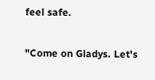feel safe.

"Come on Gladys. Let's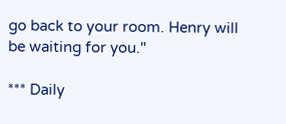go back to your room. Henry will be waiting for you."

*** Daily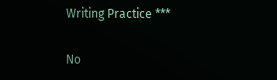Writing Practice ***

No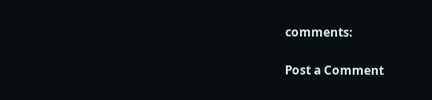comments:

Post a Comment